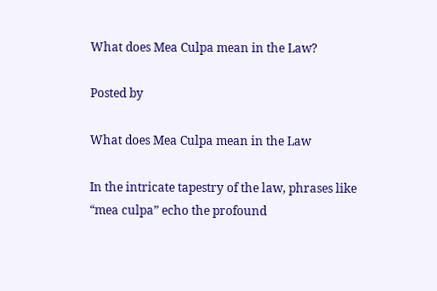What does Mea Culpa mean in the Law?

Posted by

What does Mea Culpa mean in the Law

In the intricate tapestry of the law, phrases like “mea culpa” echo the profound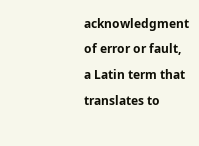acknowledgment of error or fault, a Latin term that translates to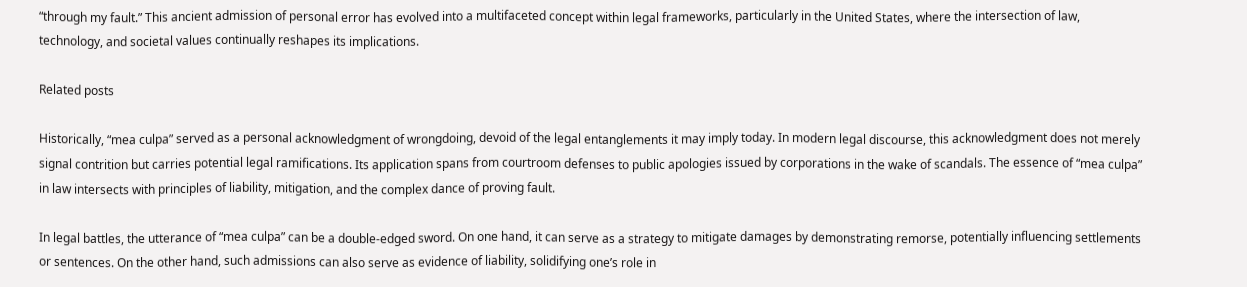“through my fault.” This ancient admission of personal error has evolved into a multifaceted concept within legal frameworks, particularly in the United States, where the intersection of law, technology, and societal values continually reshapes its implications.

Related posts

Historically, “mea culpa” served as a personal acknowledgment of wrongdoing, devoid of the legal entanglements it may imply today. In modern legal discourse, this acknowledgment does not merely signal contrition but carries potential legal ramifications. Its application spans from courtroom defenses to public apologies issued by corporations in the wake of scandals. The essence of “mea culpa” in law intersects with principles of liability, mitigation, and the complex dance of proving fault.

In legal battles, the utterance of “mea culpa” can be a double-edged sword. On one hand, it can serve as a strategy to mitigate damages by demonstrating remorse, potentially influencing settlements or sentences. On the other hand, such admissions can also serve as evidence of liability, solidifying one’s role in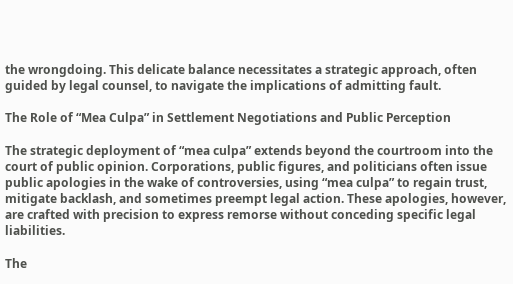the wrongdoing. This delicate balance necessitates a strategic approach, often guided by legal counsel, to navigate the implications of admitting fault.

The Role of “Mea Culpa” in Settlement Negotiations and Public Perception

The strategic deployment of “mea culpa” extends beyond the courtroom into the court of public opinion. Corporations, public figures, and politicians often issue public apologies in the wake of controversies, using “mea culpa” to regain trust, mitigate backlash, and sometimes preempt legal action. These apologies, however, are crafted with precision to express remorse without conceding specific legal liabilities.

The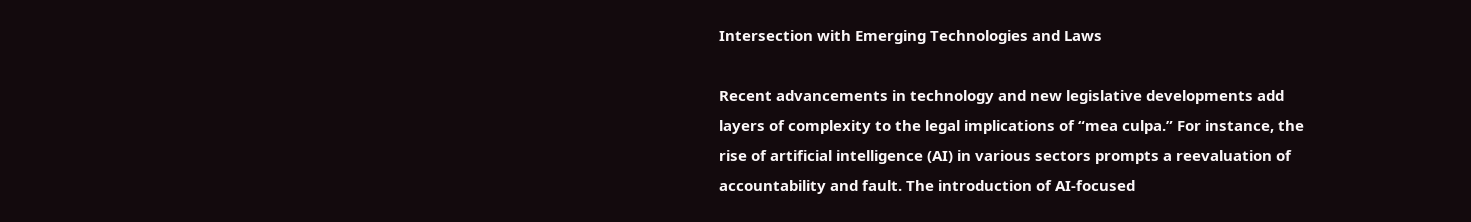Intersection with Emerging Technologies and Laws

Recent advancements in technology and new legislative developments add layers of complexity to the legal implications of “mea culpa.” For instance, the rise of artificial intelligence (AI) in various sectors prompts a reevaluation of accountability and fault. The introduction of AI-focused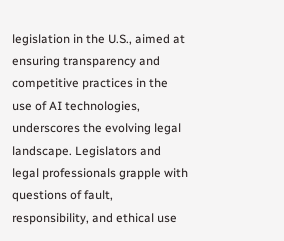legislation in the U.S., aimed at ensuring transparency and competitive practices in the use of AI technologies, underscores the evolving legal landscape. Legislators and legal professionals grapple with questions of fault, responsibility, and ethical use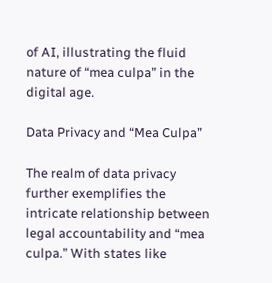of AI, illustrating the fluid nature of “mea culpa” in the digital age.

Data Privacy and “Mea Culpa”

The realm of data privacy further exemplifies the intricate relationship between legal accountability and “mea culpa.” With states like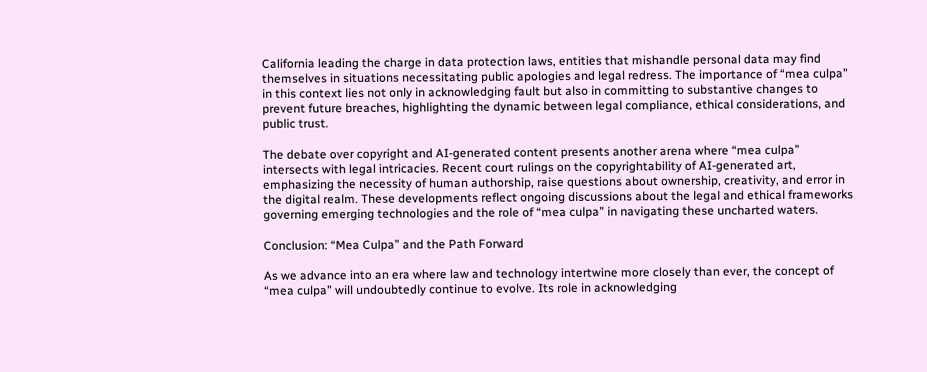California leading the charge in data protection laws, entities that mishandle personal data may find themselves in situations necessitating public apologies and legal redress. The importance of “mea culpa” in this context lies not only in acknowledging fault but also in committing to substantive changes to prevent future breaches, highlighting the dynamic between legal compliance, ethical considerations, and public trust.

The debate over copyright and AI-generated content presents another arena where “mea culpa” intersects with legal intricacies. Recent court rulings on the copyrightability of AI-generated art, emphasizing the necessity of human authorship, raise questions about ownership, creativity, and error in the digital realm. These developments reflect ongoing discussions about the legal and ethical frameworks governing emerging technologies and the role of “mea culpa” in navigating these uncharted waters.

Conclusion: “Mea Culpa” and the Path Forward

As we advance into an era where law and technology intertwine more closely than ever, the concept of “mea culpa” will undoubtedly continue to evolve. Its role in acknowledging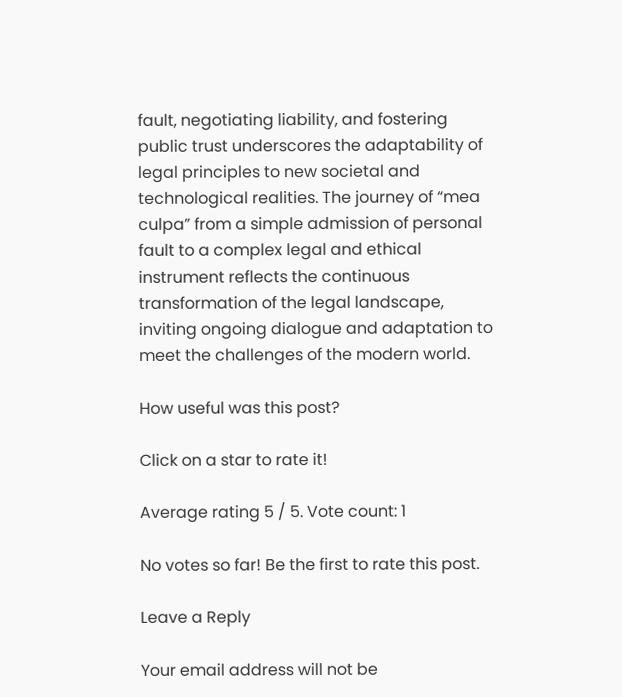fault, negotiating liability, and fostering public trust underscores the adaptability of legal principles to new societal and technological realities. The journey of “mea culpa” from a simple admission of personal fault to a complex legal and ethical instrument reflects the continuous transformation of the legal landscape, inviting ongoing dialogue and adaptation to meet the challenges of the modern world.

How useful was this post?

Click on a star to rate it!

Average rating 5 / 5. Vote count: 1

No votes so far! Be the first to rate this post.

Leave a Reply

Your email address will not be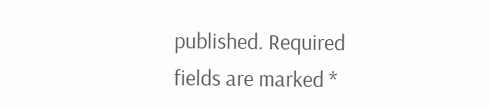published. Required fields are marked *